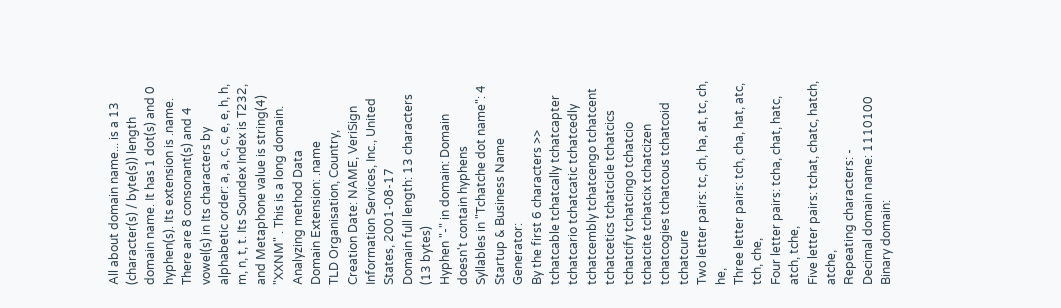All about domain name... is a 13 (character(s) / byte(s)) length domain name. It has 1 dot(s) and 0 hyphen(s). Its extension is .name. There are 8 consonant(s) and 4 vowel(s) in Its characters by alphabetic order: a, a, c, c, e, e, h, h, m, n, t, t. Its Soundex Index is T232, and Metaphone value is string(4) "XXNM" . This is a long domain.
Analyzing method Data
Domain Extension: .name
TLD Organisation, Country, Creation Date: NAME, VeriSign Information Services, Inc., United States, 2001-08-17
Domain full length: 13 characters (13 bytes)
Hyphen "-" in domain: Domain doesn't contain hyphens
Syllables in "Tchatche dot name": 4
Startup & Business Name Generator:
By the first 6 characters >>
tchatcable tchatcally tchatcapter tchatcario tchatcatic tchatcedly tchatcembly tchatcengo tchatcent tchatcetics tchatcicle tchatcics tchatcify tchatcingo tchatcio tchatcite tchatcix tchatcizen tchatcogies tchatcous tchatcoid tchatcure
Two letter pairs: tc, ch, ha, at, tc, ch, he,
Three letter pairs: tch, cha, hat, atc, tch, che,
Four letter pairs: tcha, chat, hatc, atch, tche,
Five letter pairs: tchat, chatc, hatch, atche,
Repeating characters: -
Decimal domain name: 1110100
Binary domain: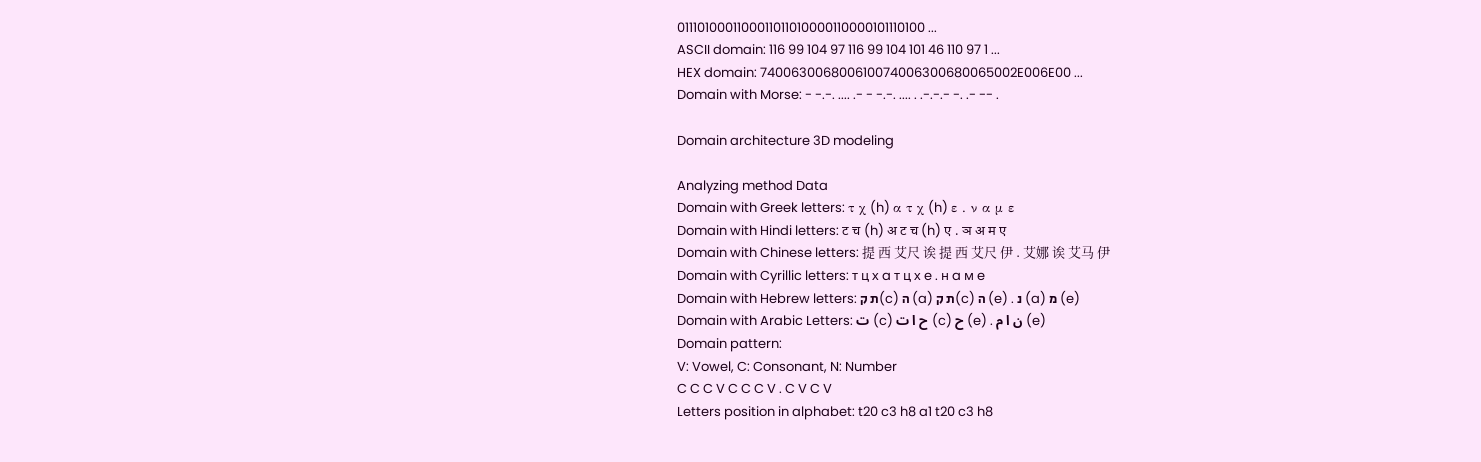0111010001100011011010000110000101110100 ...
ASCII domain: 116 99 104 97 116 99 104 101 46 110 97 1 ...
HEX domain: 740063006800610074006300680065002E006E00 ...
Domain with Morse: - -.-. .... .- - -.-. .... . .-.-.- -. .- -- .

Domain architecture 3D modeling

Analyzing method Data
Domain with Greek letters: τ χ (h) α τ χ (h) ε . ν α μ ε
Domain with Hindi letters: ट च (h) अ ट च (h) ए . ञ अ म ए
Domain with Chinese letters: 提 西 艾尺 诶 提 西 艾尺 伊 . 艾娜 诶 艾马 伊
Domain with Cyrillic letters: т ц х a т ц х e . н a м e
Domain with Hebrew letters: ת ק(c) ה (a) ת ק(c) ה (e) . נ (a) מ (e)
Domain with Arabic Letters: ت (c) ح ا ت (c) ح (e) . ن ا م (e)
Domain pattern:
V: Vowel, C: Consonant, N: Number
C C C V C C C V . C V C V
Letters position in alphabet: t20 c3 h8 a1 t20 c3 h8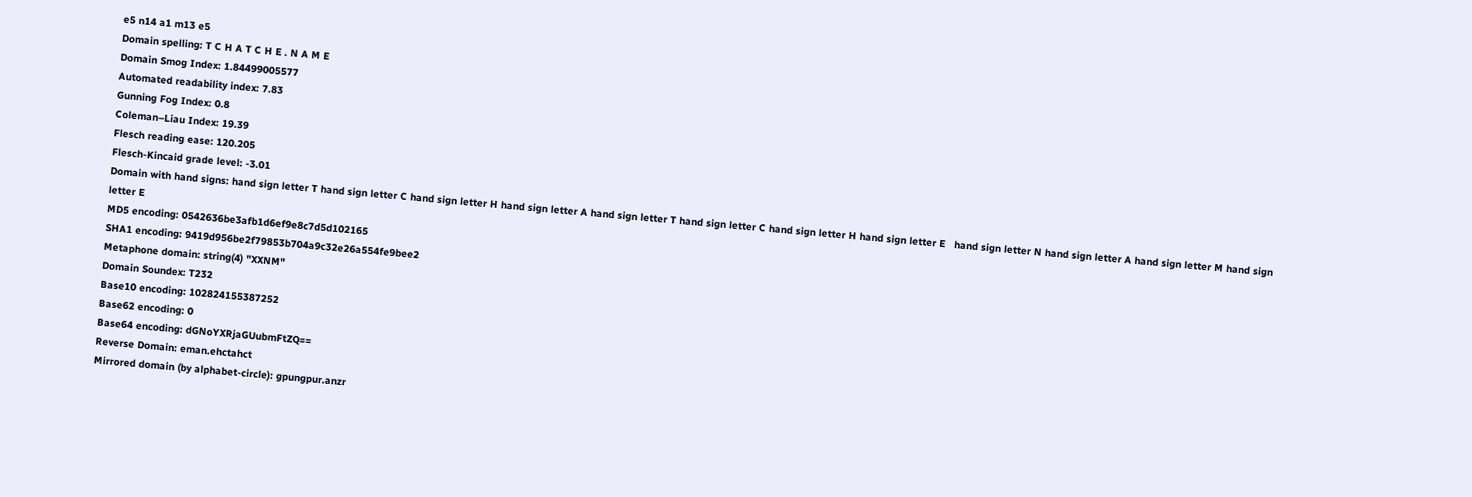e5 n14 a1 m13 e5
Domain spelling: T C H A T C H E . N A M E
Domain Smog Index: 1.84499005577
Automated readability index: 7.83
Gunning Fog Index: 0.8
Coleman–Liau Index: 19.39
Flesch reading ease: 120.205
Flesch-Kincaid grade level: -3.01
Domain with hand signs: hand sign letter T hand sign letter C hand sign letter H hand sign letter A hand sign letter T hand sign letter C hand sign letter H hand sign letter E   hand sign letter N hand sign letter A hand sign letter M hand sign letter E
MD5 encoding: 0542636be3afb1d6ef9e8c7d5d102165
SHA1 encoding: 9419d956be2f79853b704a9c32e26a554fe9bee2
Metaphone domain: string(4) "XXNM"
Domain Soundex: T232
Base10 encoding: 102824155387252
Base62 encoding: 0
Base64 encoding: dGNoYXRjaGUubmFtZQ==
Reverse Domain: eman.ehctahct
Mirrored domain (by alphabet-circle): gpungpur.anzr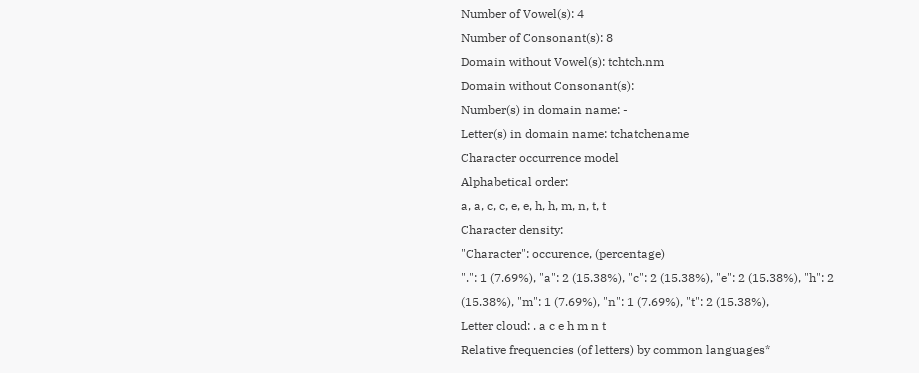Number of Vowel(s): 4
Number of Consonant(s): 8
Domain without Vowel(s): tchtch.nm
Domain without Consonant(s):
Number(s) in domain name: -
Letter(s) in domain name: tchatchename
Character occurrence model
Alphabetical order:
a, a, c, c, e, e, h, h, m, n, t, t
Character density:
"Character": occurence, (percentage)
".": 1 (7.69%), "a": 2 (15.38%), "c": 2 (15.38%), "e": 2 (15.38%), "h": 2 (15.38%), "m": 1 (7.69%), "n": 1 (7.69%), "t": 2 (15.38%),
Letter cloud: . a c e h m n t
Relative frequencies (of letters) by common languages*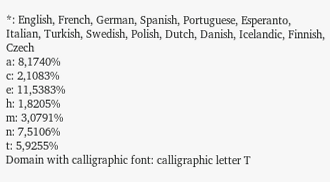*: English, French, German, Spanish, Portuguese, Esperanto, Italian, Turkish, Swedish, Polish, Dutch, Danish, Icelandic, Finnish, Czech
a: 8,1740%
c: 2,1083%
e: 11,5383%
h: 1,8205%
m: 3,0791%
n: 7,5106%
t: 5,9255%
Domain with calligraphic font: calligraphic letter T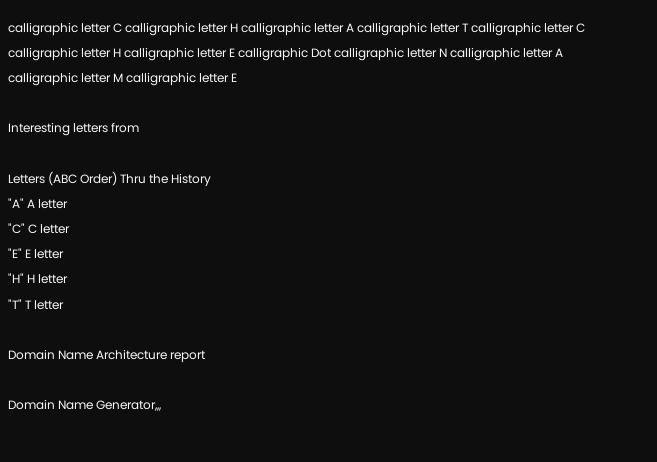calligraphic letter C calligraphic letter H calligraphic letter A calligraphic letter T calligraphic letter C calligraphic letter H calligraphic letter E calligraphic Dot calligraphic letter N calligraphic letter A calligraphic letter M calligraphic letter E

Interesting letters from

Letters (ABC Order) Thru the History
"A" A letter
"C" C letter
"E" E letter
"H" H letter
"T" T letter

Domain Name Architecture report

Domain Name Generator,,,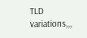TLD variations,,,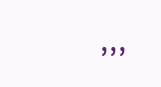,,,